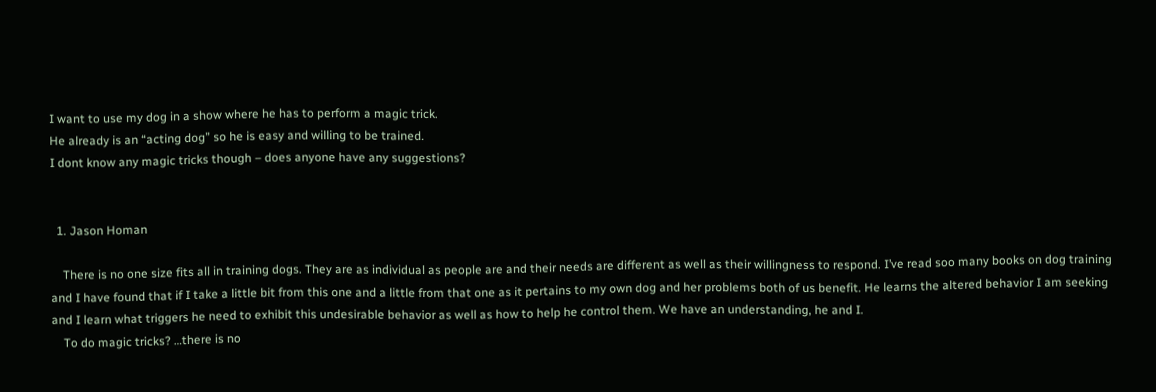I want to use my dog in a show where he has to perform a magic trick.
He already is an “acting dog” so he is easy and willing to be trained.
I dont know any magic tricks though – does anyone have any suggestions?


  1. Jason Homan

    There is no one size fits all in training dogs. They are as individual as people are and their needs are different as well as their willingness to respond. I’ve read soo many books on dog training and I have found that if I take a little bit from this one and a little from that one as it pertains to my own dog and her problems both of us benefit. He learns the altered behavior I am seeking and I learn what triggers he need to exhibit this undesirable behavior as well as how to help he control them. We have an understanding, he and I.
    To do magic tricks? …there is no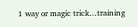1 way or magic trick…training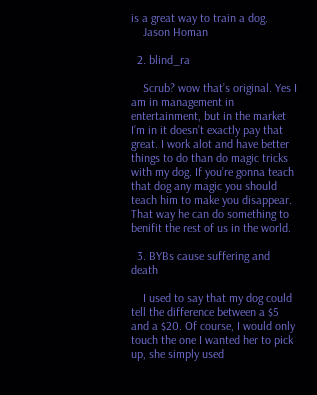is a great way to train a dog.
    Jason Homan

  2. blind_ra

    Scrub? wow that’s original. Yes I am in management in entertainment, but in the market I’m in it doesn’t exactly pay that great. I work alot and have better things to do than do magic tricks with my dog. If you’re gonna teach that dog any magic you should teach him to make you disappear. That way he can do something to benifit the rest of us in the world.

  3. BYBs cause suffering and death

    I used to say that my dog could tell the difference between a $5 and a $20. Of course, I would only touch the one I wanted her to pick up, she simply used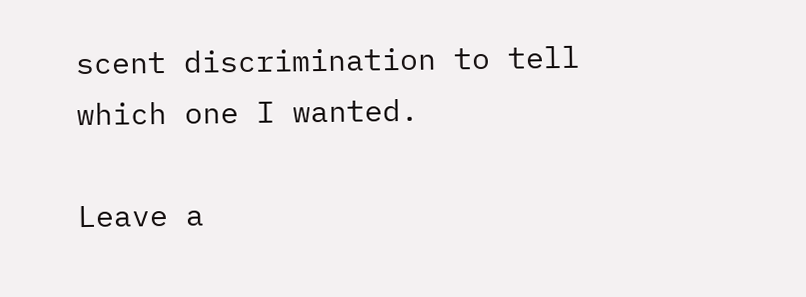scent discrimination to tell which one I wanted.

Leave a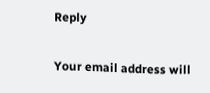Reply

Your email address will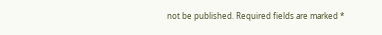not be published. Required fields are marked *